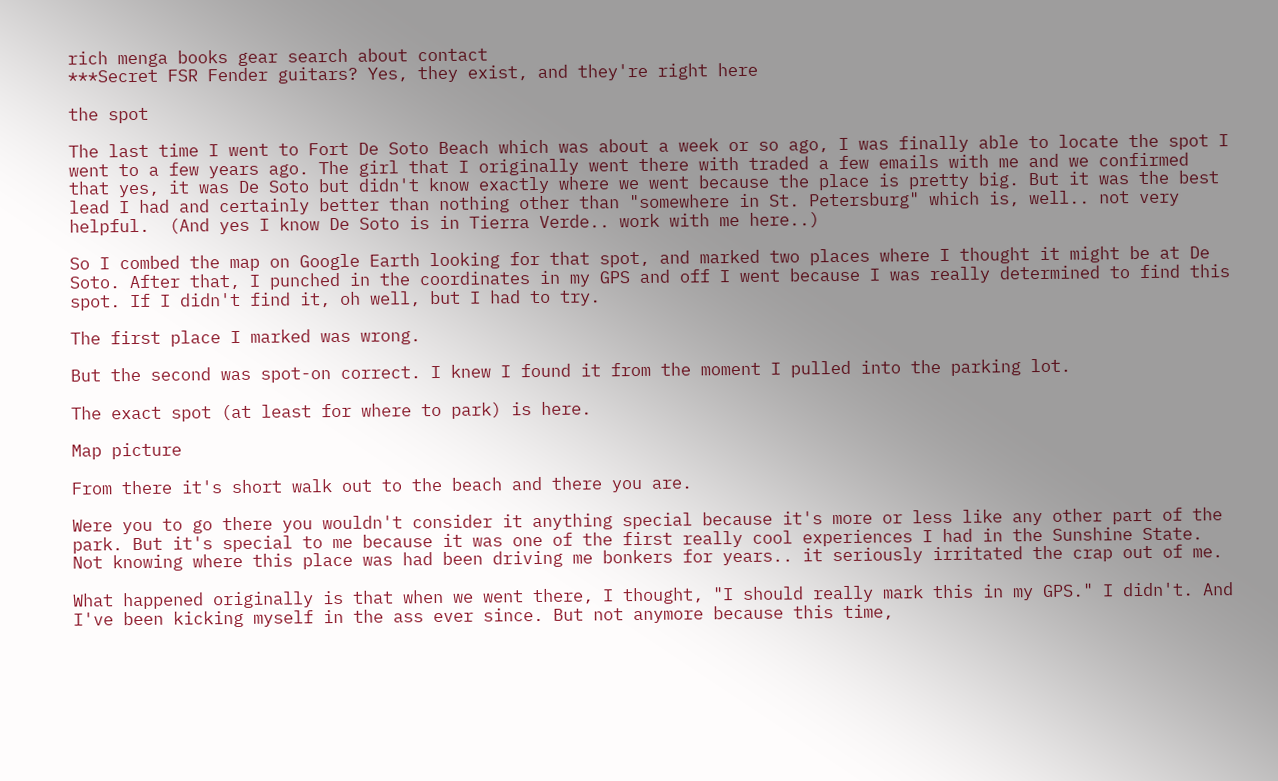rich menga books gear search about contact
***Secret FSR Fender guitars? Yes, they exist, and they're right here

the spot

The last time I went to Fort De Soto Beach which was about a week or so ago, I was finally able to locate the spot I went to a few years ago. The girl that I originally went there with traded a few emails with me and we confirmed that yes, it was De Soto but didn't know exactly where we went because the place is pretty big. But it was the best lead I had and certainly better than nothing other than "somewhere in St. Petersburg" which is, well.. not very helpful.  (And yes I know De Soto is in Tierra Verde.. work with me here..)

So I combed the map on Google Earth looking for that spot, and marked two places where I thought it might be at De Soto. After that, I punched in the coordinates in my GPS and off I went because I was really determined to find this spot. If I didn't find it, oh well, but I had to try.

The first place I marked was wrong.

But the second was spot-on correct. I knew I found it from the moment I pulled into the parking lot.

The exact spot (at least for where to park) is here.

Map picture

From there it's short walk out to the beach and there you are.

Were you to go there you wouldn't consider it anything special because it's more or less like any other part of the park. But it's special to me because it was one of the first really cool experiences I had in the Sunshine State. Not knowing where this place was had been driving me bonkers for years.. it seriously irritated the crap out of me.

What happened originally is that when we went there, I thought, "I should really mark this in my GPS." I didn't. And I've been kicking myself in the ass ever since. But not anymore because this time,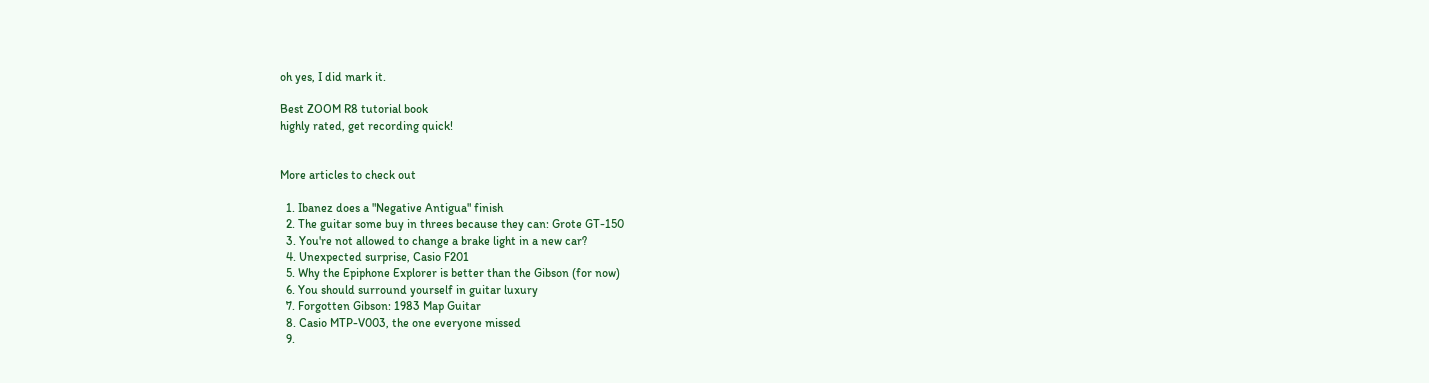oh yes, I did mark it.

Best ZOOM R8 tutorial book
highly rated, get recording quick!


More articles to check out

  1. Ibanez does a "Negative Antigua" finish
  2. The guitar some buy in threes because they can: Grote GT-150
  3. You're not allowed to change a brake light in a new car?
  4. Unexpected surprise, Casio F201
  5. Why the Epiphone Explorer is better than the Gibson (for now)
  6. You should surround yourself in guitar luxury
  7. Forgotten Gibson: 1983 Map Guitar
  8. Casio MTP-V003, the one everyone missed
  9.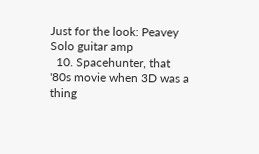Just for the look: Peavey Solo guitar amp
  10. Spacehunter, that '80s movie when 3D was a thing